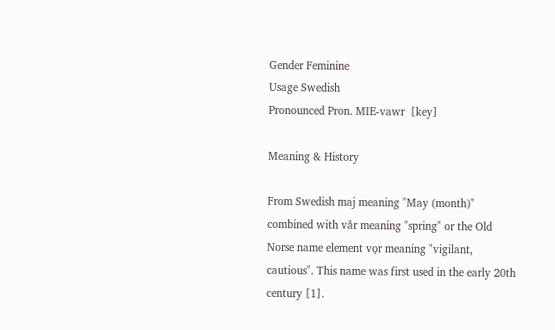Gender Feminine
Usage Swedish
Pronounced Pron. MIE-vawr  [key]

Meaning & History

From Swedish maj meaning "May (month)" combined with vår meaning "spring" or the Old Norse name element vǫr meaning "vigilant, cautious". This name was first used in the early 20th century [1].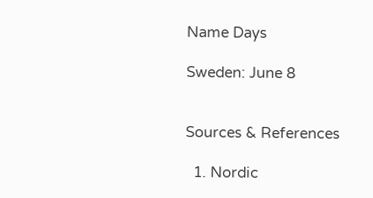Name Days

Sweden: June 8


Sources & References

  1. Nordic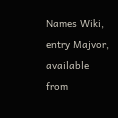Names Wiki, entry Majvor, available from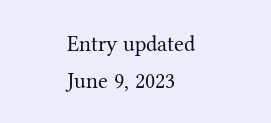Entry updated June 9, 2023